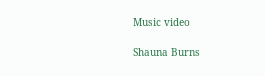Music video

Shauna Burns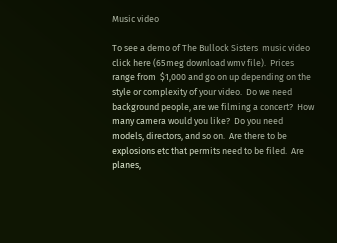Music video

To see a demo of The Bullock Sisters  music video click here (65meg download wmv file).  Prices range from  $1,000 and go on up depending on the style or complexity of your video.  Do we need background people, are we filming a concert?  How many camera would you like?  Do you need models, directors, and so on.  Are there to be explosions etc that permits need to be filed.  Are planes,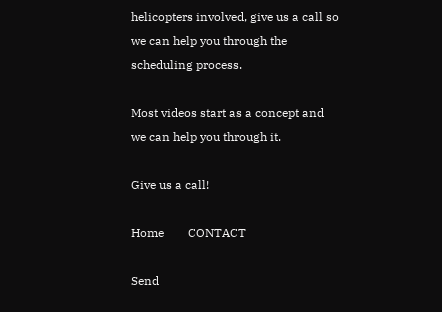helicopters involved, give us a call so we can help you through the scheduling process.

Most videos start as a concept and we can help you through it.

Give us a call!

Home        CONTACT

Send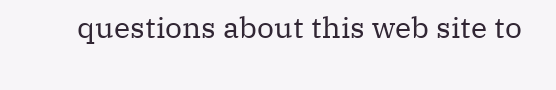questions about this web site to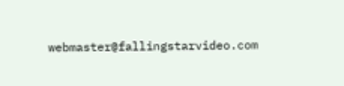webmaster@fallingstarvideo.com